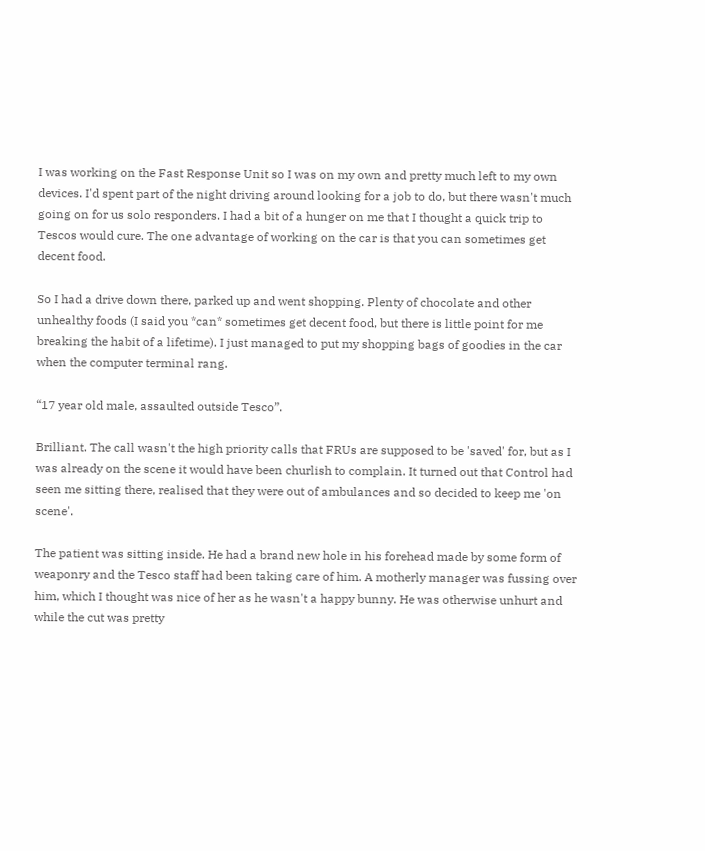I was working on the Fast Response Unit so I was on my own and pretty much left to my own devices. I'd spent part of the night driving around looking for a job to do, but there wasn't much going on for us solo responders. I had a bit of a hunger on me that I thought a quick trip to Tescos would cure. The one advantage of working on the car is that you can sometimes get decent food.

So I had a drive down there, parked up and went shopping. Plenty of chocolate and other unhealthy foods (I said you *can* sometimes get decent food, but there is little point for me breaking the habit of a lifetime). I just managed to put my shopping bags of goodies in the car when the computer terminal rang.

“17 year old male, assaulted outside Tesco”.

Brilliant. The call wasn't the high priority calls that FRUs are supposed to be 'saved' for, but as I was already on the scene it would have been churlish to complain. It turned out that Control had seen me sitting there, realised that they were out of ambulances and so decided to keep me 'on scene'.

The patient was sitting inside. He had a brand new hole in his forehead made by some form of weaponry and the Tesco staff had been taking care of him. A motherly manager was fussing over him, which I thought was nice of her as he wasn't a happy bunny. He was otherwise unhurt and while the cut was pretty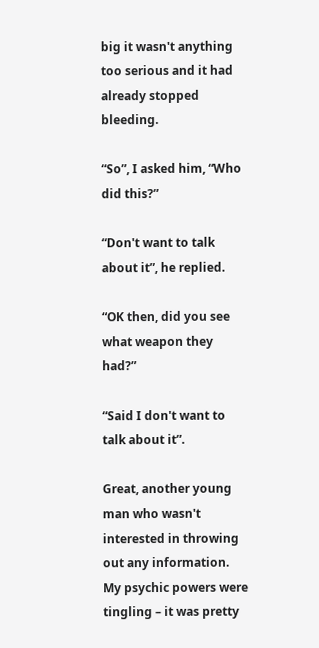big it wasn't anything too serious and it had already stopped bleeding.

“So”, I asked him, “Who did this?”

“Don't want to talk about it”, he replied.

“OK then, did you see what weapon they had?”

“Said I don't want to talk about it”.

Great, another young man who wasn't interested in throwing out any information. My psychic powers were tingling – it was pretty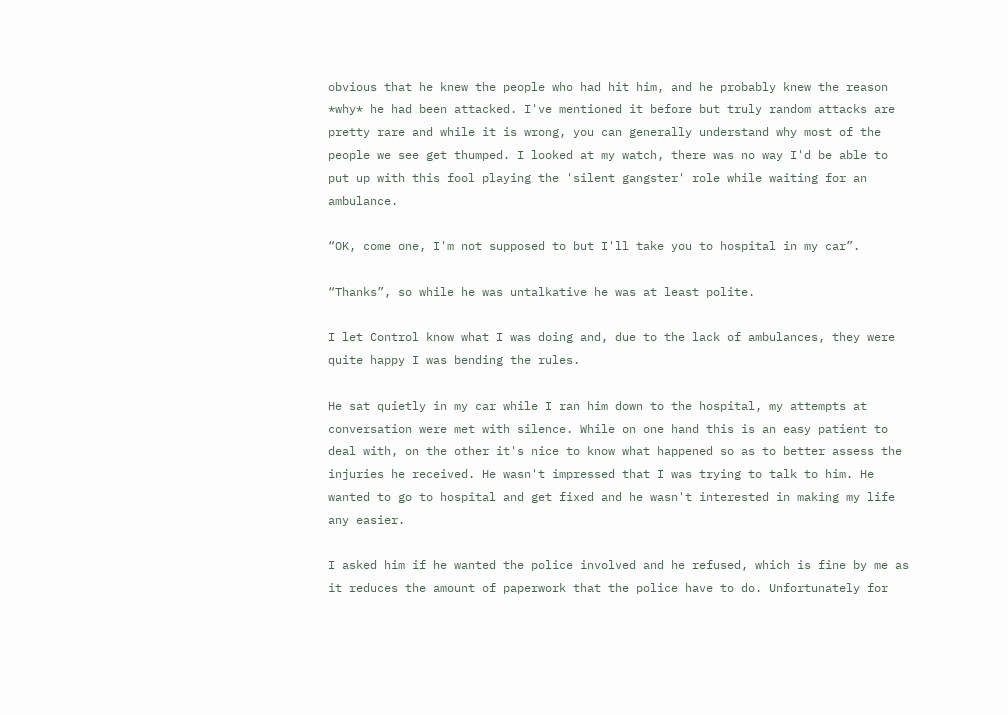obvious that he knew the people who had hit him, and he probably knew the reason *why* he had been attacked. I've mentioned it before but truly random attacks are pretty rare and while it is wrong, you can generally understand why most of the people we see get thumped. I looked at my watch, there was no way I'd be able to put up with this fool playing the 'silent gangster' role while waiting for an ambulance.

“OK, come one, I'm not supposed to but I'll take you to hospital in my car”.

“Thanks”, so while he was untalkative he was at least polite.

I let Control know what I was doing and, due to the lack of ambulances, they were quite happy I was bending the rules.

He sat quietly in my car while I ran him down to the hospital, my attempts at conversation were met with silence. While on one hand this is an easy patient to deal with, on the other it's nice to know what happened so as to better assess the injuries he received. He wasn't impressed that I was trying to talk to him. He wanted to go to hospital and get fixed and he wasn't interested in making my life any easier.

I asked him if he wanted the police involved and he refused, which is fine by me as it reduces the amount of paperwork that the police have to do. Unfortunately for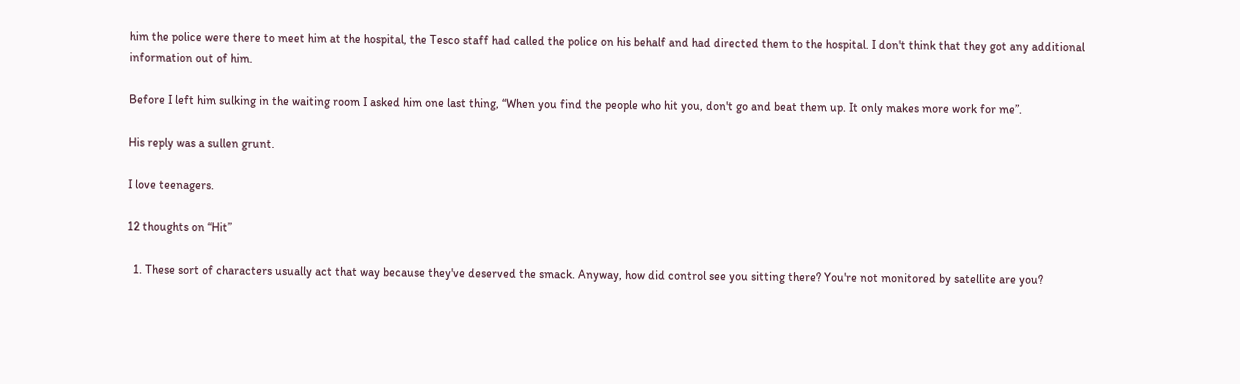him the police were there to meet him at the hospital, the Tesco staff had called the police on his behalf and had directed them to the hospital. I don't think that they got any additional information out of him.

Before I left him sulking in the waiting room I asked him one last thing, “When you find the people who hit you, don't go and beat them up. It only makes more work for me”.

His reply was a sullen grunt.

I love teenagers.

12 thoughts on “Hit”

  1. These sort of characters usually act that way because they've deserved the smack. Anyway, how did control see you sitting there? You're not monitored by satellite are you?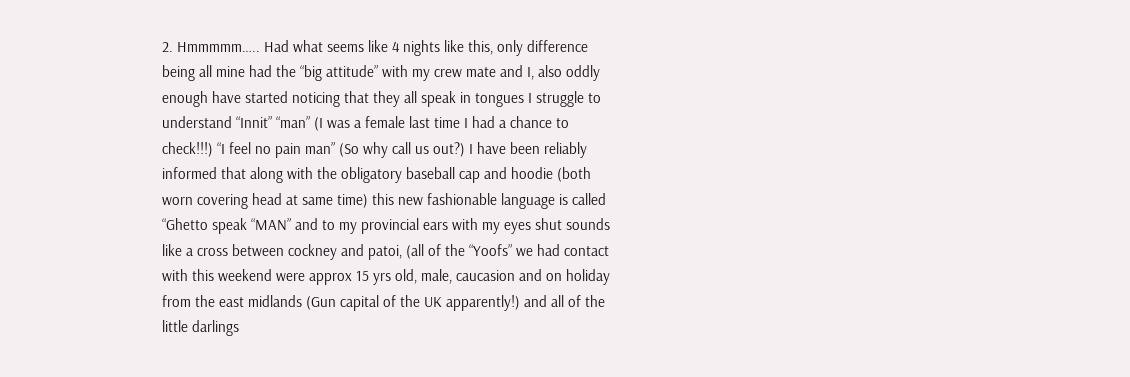2. Hmmmmm….. Had what seems like 4 nights like this, only difference being all mine had the “big attitude” with my crew mate and I, also oddly enough have started noticing that they all speak in tongues I struggle to understand “Innit” “man” (I was a female last time I had a chance to check!!!) “I feel no pain man” (So why call us out?) I have been reliably informed that along with the obligatory baseball cap and hoodie (both worn covering head at same time) this new fashionable language is called “Ghetto speak “MAN” and to my provincial ears with my eyes shut sounds like a cross between cockney and patoi, (all of the “Yoofs” we had contact with this weekend were approx 15 yrs old, male, caucasion and on holiday from the east midlands (Gun capital of the UK apparently!) and all of the little darlings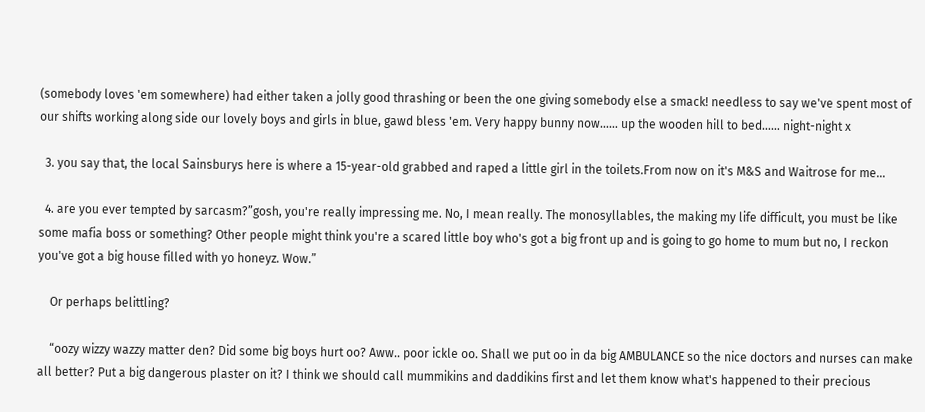(somebody loves 'em somewhere) had either taken a jolly good thrashing or been the one giving somebody else a smack! needless to say we've spent most of our shifts working along side our lovely boys and girls in blue, gawd bless 'em. Very happy bunny now…… up the wooden hill to bed…… night-night x

  3. you say that, the local Sainsburys here is where a 15-year-old grabbed and raped a little girl in the toilets.From now on it's M&S and Waitrose for me…

  4. are you ever tempted by sarcasm?”gosh, you're really impressing me. No, I mean really. The monosyllables, the making my life difficult, you must be like some mafia boss or something? Other people might think you're a scared little boy who's got a big front up and is going to go home to mum but no, I reckon you've got a big house filled with yo honeyz. Wow.”

    Or perhaps belittling?

    “oozy wizzy wazzy matter den? Did some big boys hurt oo? Aww.. poor ickle oo. Shall we put oo in da big AMBULANCE so the nice doctors and nurses can make all better? Put a big dangerous plaster on it? I think we should call mummikins and daddikins first and let them know what's happened to their precious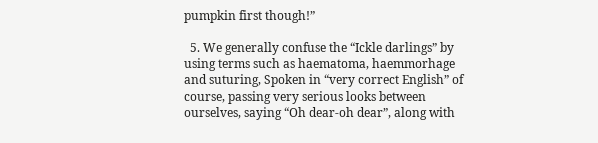pumpkin first though!”

  5. We generally confuse the “Ickle darlings” by using terms such as haematoma, haemmorhage and suturing, Spoken in “very correct English” of course, passing very serious looks between ourselves, saying “Oh dear-oh dear”, along with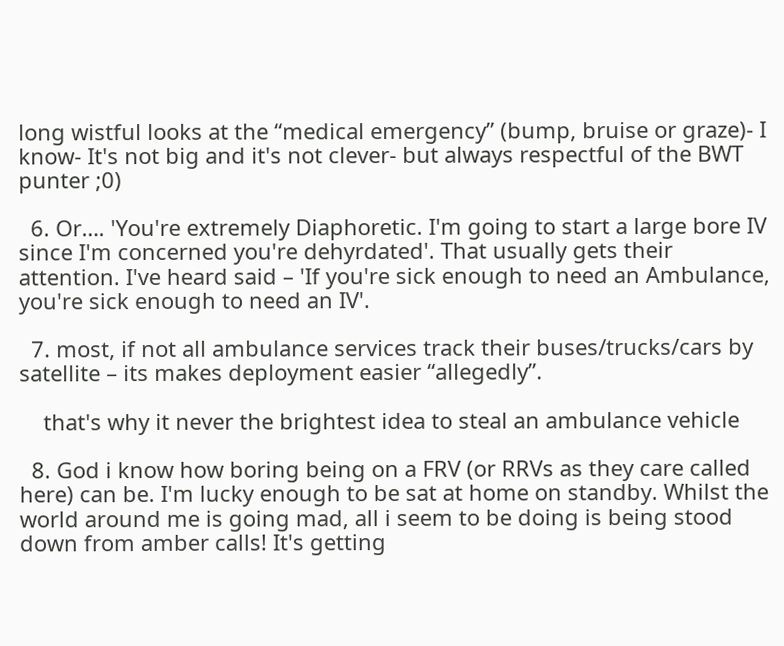long wistful looks at the “medical emergency” (bump, bruise or graze)- I know- It's not big and it's not clever- but always respectful of the BWT punter ;0)

  6. Or…. 'You're extremely Diaphoretic. I'm going to start a large bore IV since I'm concerned you're dehyrdated'. That usually gets their attention. I've heard said – 'If you're sick enough to need an Ambulance, you're sick enough to need an IV'.

  7. most, if not all ambulance services track their buses/trucks/cars by satellite – its makes deployment easier “allegedly”.

    that's why it never the brightest idea to steal an ambulance vehicle

  8. God i know how boring being on a FRV (or RRVs as they care called here) can be. I'm lucky enough to be sat at home on standby. Whilst the world around me is going mad, all i seem to be doing is being stood down from amber calls! It's getting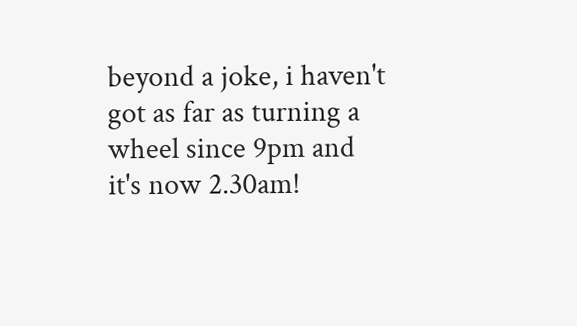beyond a joke, i haven't got as far as turning a wheel since 9pm and it's now 2.30am!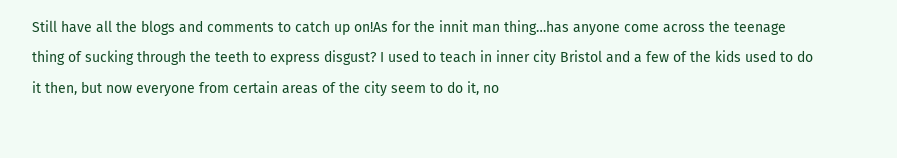Still have all the blogs and comments to catch up on!As for the innit man thing…has anyone come across the teenage thing of sucking through the teeth to express disgust? I used to teach in inner city Bristol and a few of the kids used to do it then, but now everyone from certain areas of the city seem to do it, no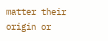matter their origin or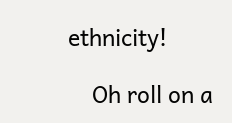ethnicity!

    Oh roll on a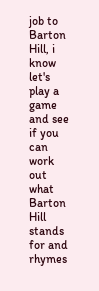job to Barton Hill, i know let's play a game and see if you can work out what Barton Hill stands for and rhymes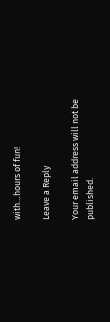with…hours of fun!

Leave a Reply

Your email address will not be published.